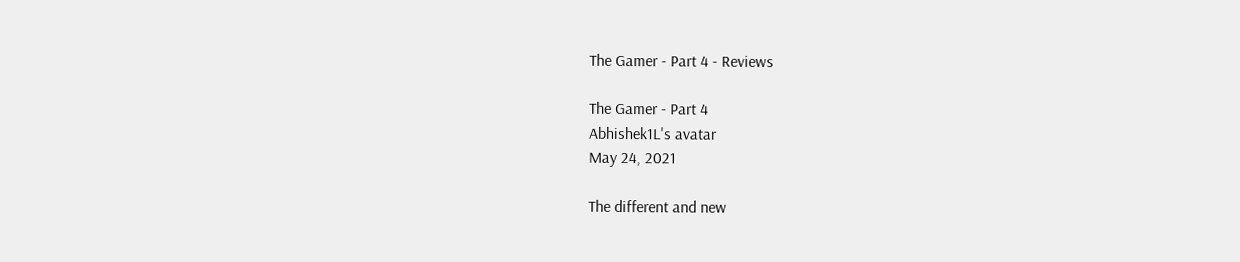The Gamer - Part 4 - Reviews

The Gamer - Part 4
Abhishek1L's avatar
May 24, 2021

The different and new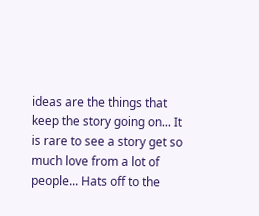ideas are the things that keep the story going on... It is rare to see a story get so much love from a lot of people... Hats off to the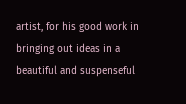artist, for his good work in bringing out ideas in a beautiful and suspenseful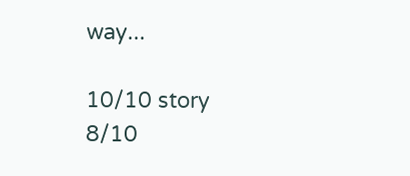way...

10/10 story
8/10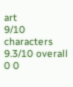art
9/10 characters
9.3/10 overall
0 0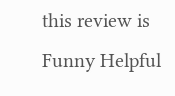this review is Funny Helpful